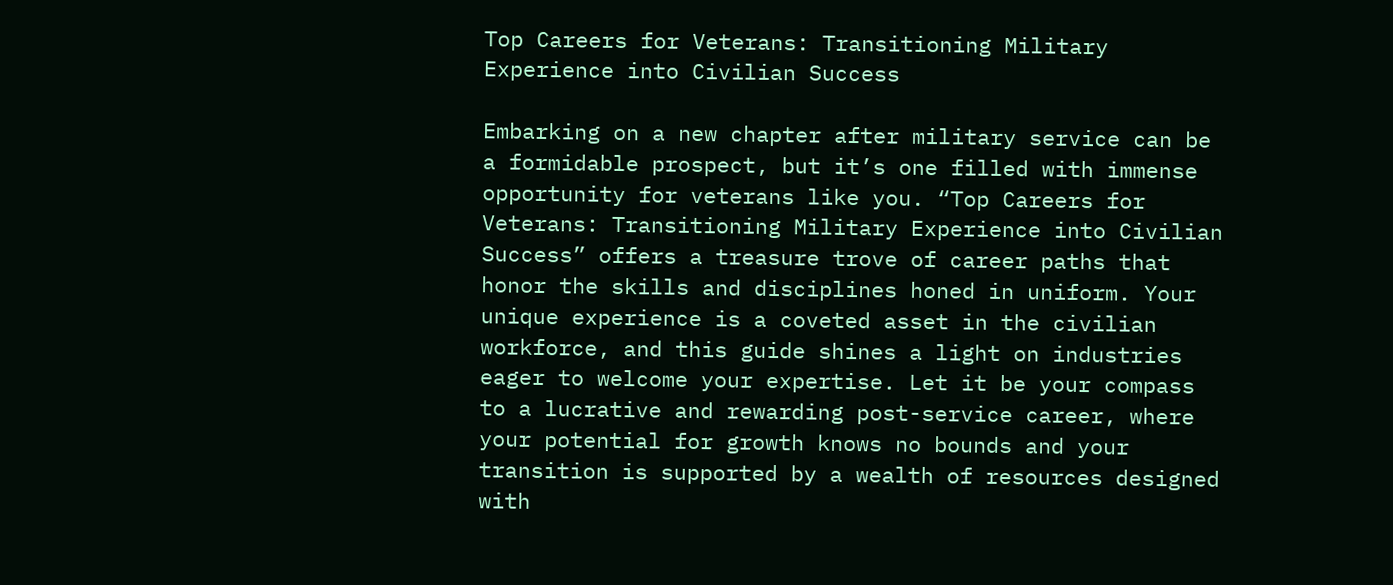Top Careers for Veterans: Transitioning Military Experience into Civilian Success

Embarking on a new chapter after military service can be a formidable prospect, but it’s one filled with immense opportunity for veterans like you. “Top Careers for Veterans: Transitioning Military Experience into Civilian Success” offers a treasure trove of career paths that honor the skills and disciplines honed in uniform. Your unique experience is a coveted asset in the civilian workforce, and this guide shines a light on industries eager to welcome your expertise. Let it be your compass to a lucrative and rewarding post-service career, where your potential for growth knows no bounds and your transition is supported by a wealth of resources designed with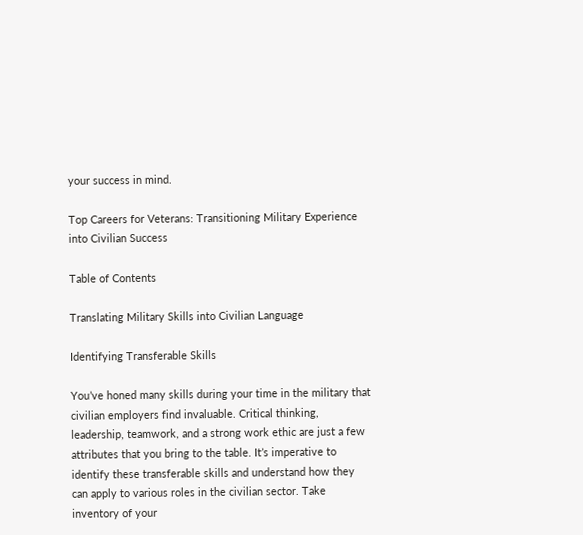your success in mind.

Top Careers for Veterans: Transitioning Military Experience into Civilian Success

Table of Contents

Translating Military Skills into Civilian Language

Identifying Transferable Skills

You’ve honed many skills during your time in the military that civilian employers find invaluable. Critical thinking, leadership, teamwork, and a strong work ethic are just a few attributes that you bring to the table. It’s imperative to identify these transferable skills and understand how they can apply to various roles in the civilian sector. Take inventory of your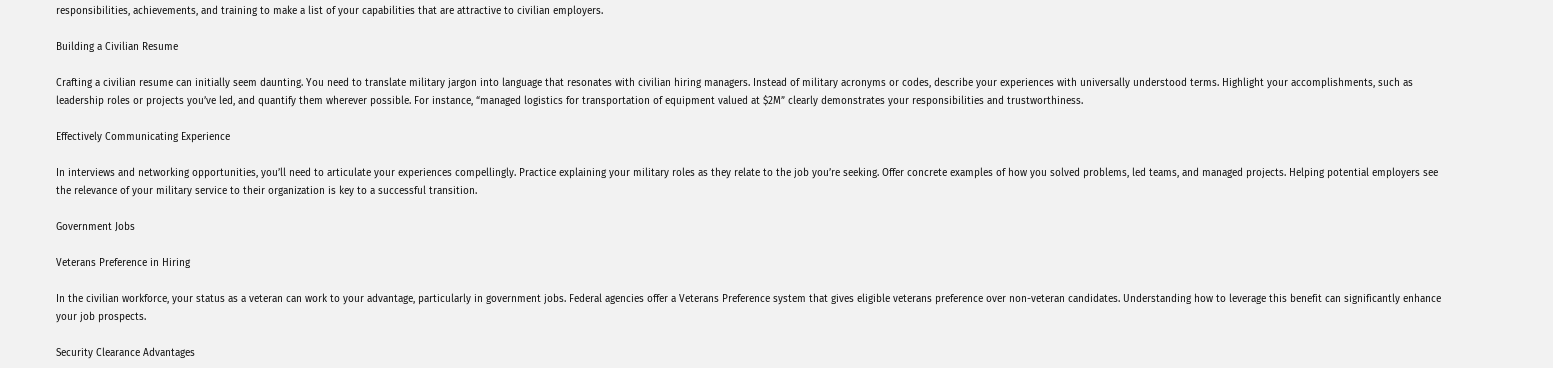responsibilities, achievements, and training to make a list of your capabilities that are attractive to civilian employers.

Building a Civilian Resume

Crafting a civilian resume can initially seem daunting. You need to translate military jargon into language that resonates with civilian hiring managers. Instead of military acronyms or codes, describe your experiences with universally understood terms. Highlight your accomplishments, such as leadership roles or projects you’ve led, and quantify them wherever possible. For instance, “managed logistics for transportation of equipment valued at $2M” clearly demonstrates your responsibilities and trustworthiness.

Effectively Communicating Experience

In interviews and networking opportunities, you’ll need to articulate your experiences compellingly. Practice explaining your military roles as they relate to the job you’re seeking. Offer concrete examples of how you solved problems, led teams, and managed projects. Helping potential employers see the relevance of your military service to their organization is key to a successful transition.

Government Jobs

Veterans Preference in Hiring

In the civilian workforce, your status as a veteran can work to your advantage, particularly in government jobs. Federal agencies offer a Veterans Preference system that gives eligible veterans preference over non-veteran candidates. Understanding how to leverage this benefit can significantly enhance your job prospects.

Security Clearance Advantages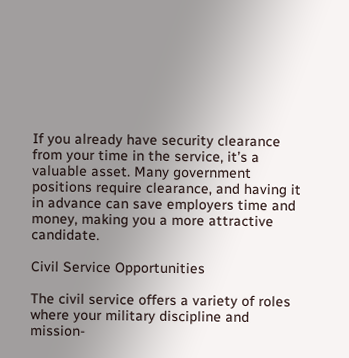If you already have security clearance from your time in the service, it’s a valuable asset. Many government positions require clearance, and having it in advance can save employers time and money, making you a more attractive candidate.

Civil Service Opportunities

The civil service offers a variety of roles where your military discipline and mission-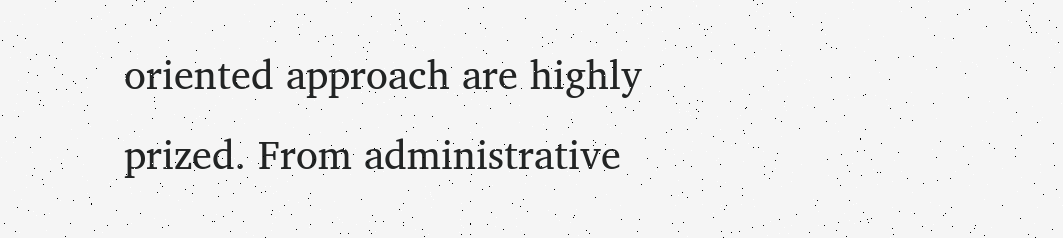oriented approach are highly prized. From administrative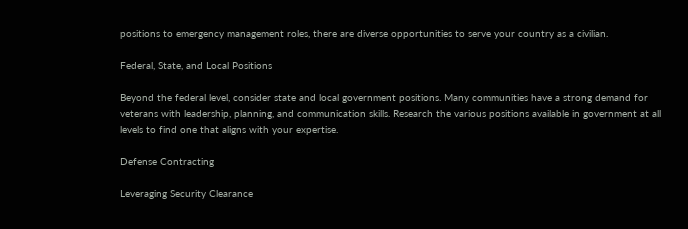positions to emergency management roles, there are diverse opportunities to serve your country as a civilian.

Federal, State, and Local Positions

Beyond the federal level, consider state and local government positions. Many communities have a strong demand for veterans with leadership, planning, and communication skills. Research the various positions available in government at all levels to find one that aligns with your expertise.

Defense Contracting

Leveraging Security Clearance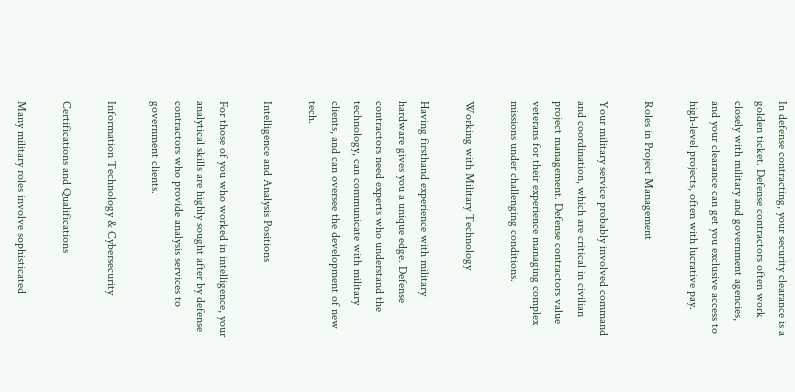In defense contracting, your security clearance is a golden ticket. Defense contractors often work closely with military and government agencies, and your clearance can get you exclusive access to high-level projects, often with lucrative pay.

Roles in Project Management

Your military service probably involved command and coordination, which are critical in civilian project management. Defense contractors value veterans for their experience managing complex missions under challenging conditions.

Working with Military Technology

Having firsthand experience with military hardware gives you a unique edge. Defense contractors need experts who understand the technology, can communicate with military clients, and can oversee the development of new tech.

Intelligence and Analysis Positions

For those of you who worked in intelligence, your analytical skills are highly sought after by defense contractors who provide analysis services to government clients.

Information Technology & Cybersecurity

Certifications and Qualifications

Many military roles involve sophisticated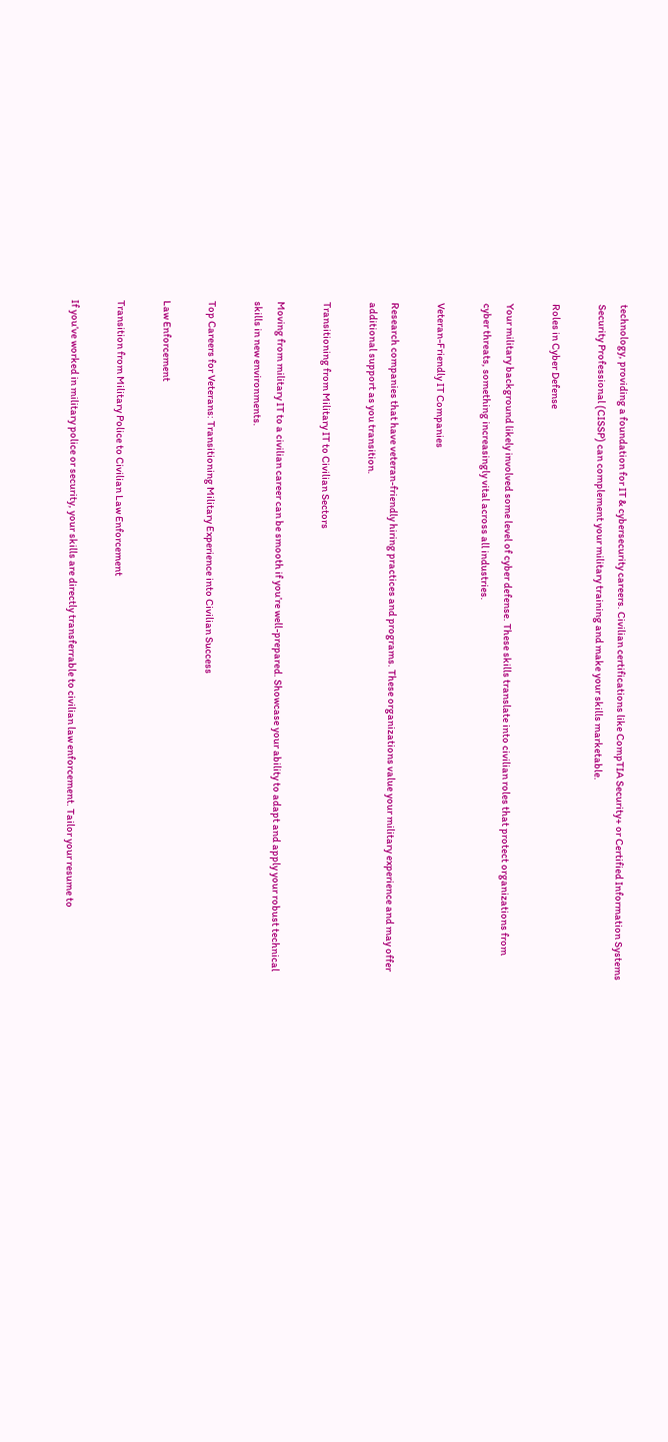technology, providing a foundation for IT & cybersecurity careers. Civilian certifications like CompTIA Security+ or Certified Information Systems Security Professional (CISSP) can complement your military training and make your skills marketable.

Roles in Cyber Defense

Your military background likely involved some level of cyber defense. These skills translate into civilian roles that protect organizations from cyber threats, something increasingly vital across all industries.

Veteran-Friendly IT Companies

Research companies that have veteran-friendly hiring practices and programs. These organizations value your military experience and may offer additional support as you transition.

Transitioning from Military IT to Civilian Sectors

Moving from military IT to a civilian career can be smooth if you’re well-prepared. Showcase your ability to adapt and apply your robust technical skills in new environments.

Top Careers for Veterans: Transitioning Military Experience into Civilian Success

Law Enforcement

Transition from Military Police to Civilian Law Enforcement

If you’ve worked in military police or security, your skills are directly transferrable to civilian law enforcement. Tailor your resume to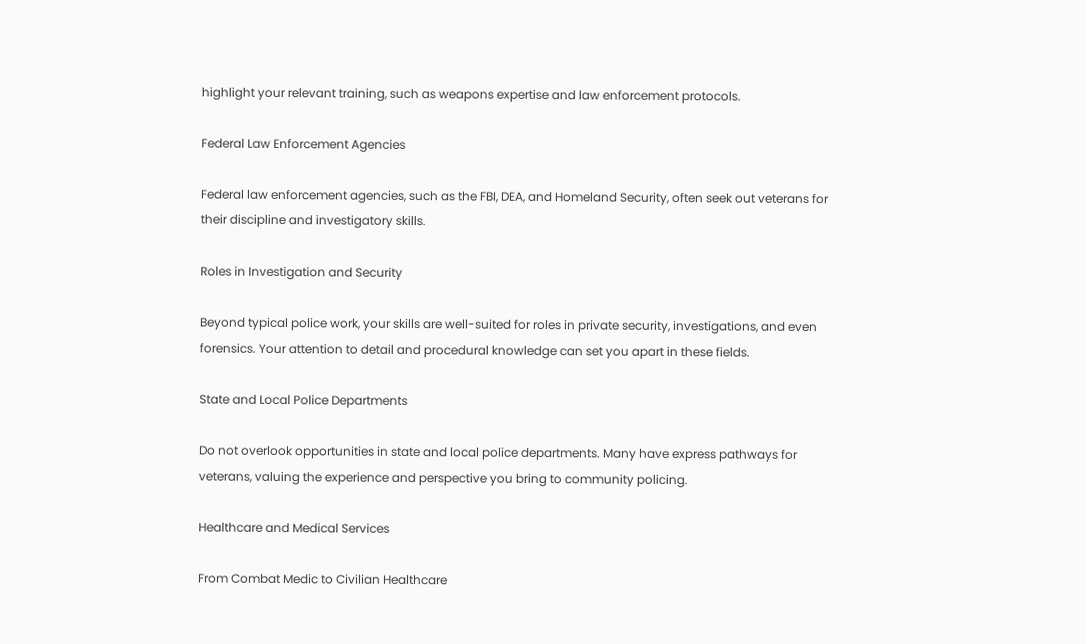highlight your relevant training, such as weapons expertise and law enforcement protocols.

Federal Law Enforcement Agencies

Federal law enforcement agencies, such as the FBI, DEA, and Homeland Security, often seek out veterans for their discipline and investigatory skills.

Roles in Investigation and Security

Beyond typical police work, your skills are well-suited for roles in private security, investigations, and even forensics. Your attention to detail and procedural knowledge can set you apart in these fields.

State and Local Police Departments

Do not overlook opportunities in state and local police departments. Many have express pathways for veterans, valuing the experience and perspective you bring to community policing.

Healthcare and Medical Services

From Combat Medic to Civilian Healthcare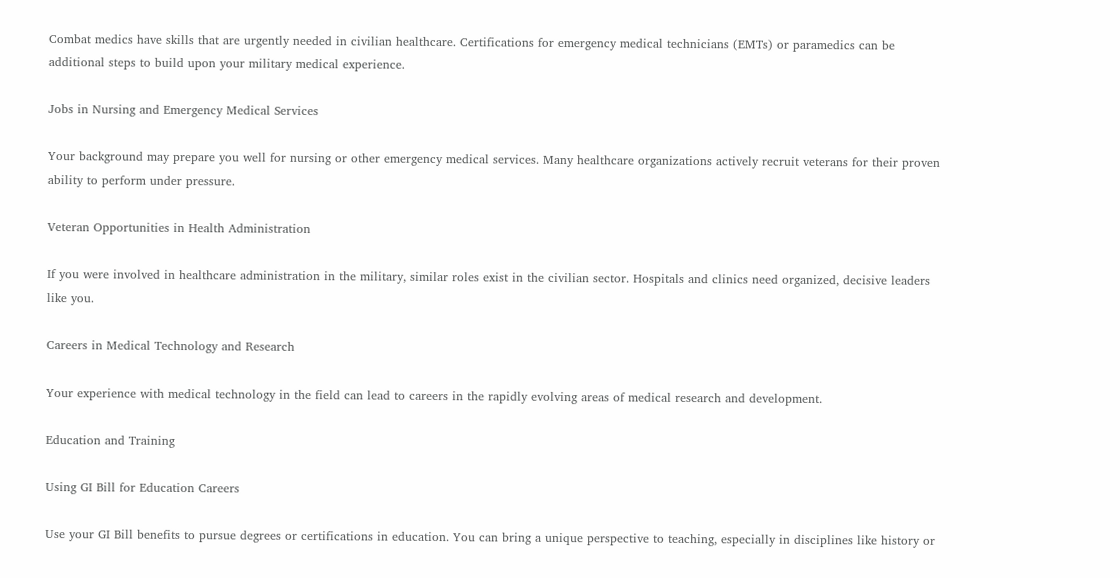Combat medics have skills that are urgently needed in civilian healthcare. Certifications for emergency medical technicians (EMTs) or paramedics can be additional steps to build upon your military medical experience.

Jobs in Nursing and Emergency Medical Services

Your background may prepare you well for nursing or other emergency medical services. Many healthcare organizations actively recruit veterans for their proven ability to perform under pressure.

Veteran Opportunities in Health Administration

If you were involved in healthcare administration in the military, similar roles exist in the civilian sector. Hospitals and clinics need organized, decisive leaders like you.

Careers in Medical Technology and Research

Your experience with medical technology in the field can lead to careers in the rapidly evolving areas of medical research and development.

Education and Training

Using GI Bill for Education Careers

Use your GI Bill benefits to pursue degrees or certifications in education. You can bring a unique perspective to teaching, especially in disciplines like history or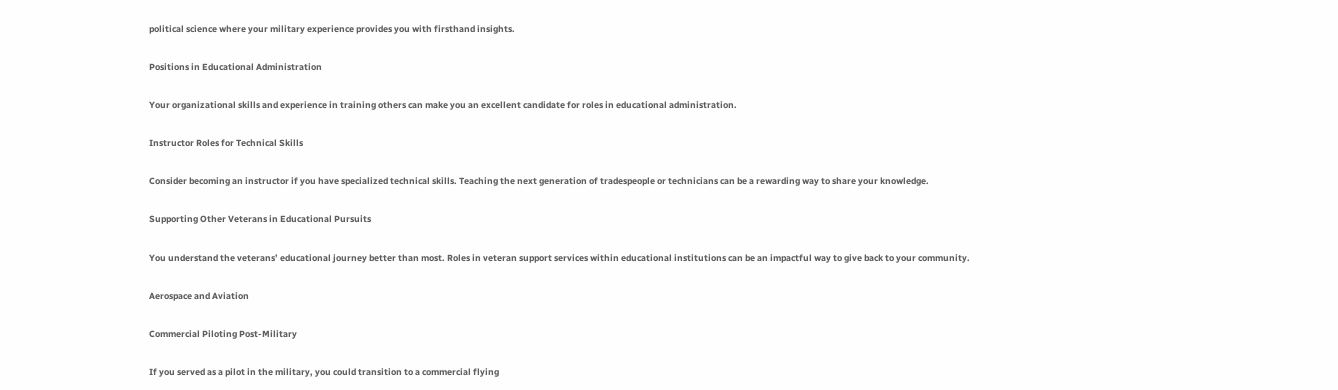political science where your military experience provides you with firsthand insights.

Positions in Educational Administration

Your organizational skills and experience in training others can make you an excellent candidate for roles in educational administration.

Instructor Roles for Technical Skills

Consider becoming an instructor if you have specialized technical skills. Teaching the next generation of tradespeople or technicians can be a rewarding way to share your knowledge.

Supporting Other Veterans in Educational Pursuits

You understand the veterans’ educational journey better than most. Roles in veteran support services within educational institutions can be an impactful way to give back to your community.

Aerospace and Aviation

Commercial Piloting Post-Military

If you served as a pilot in the military, you could transition to a commercial flying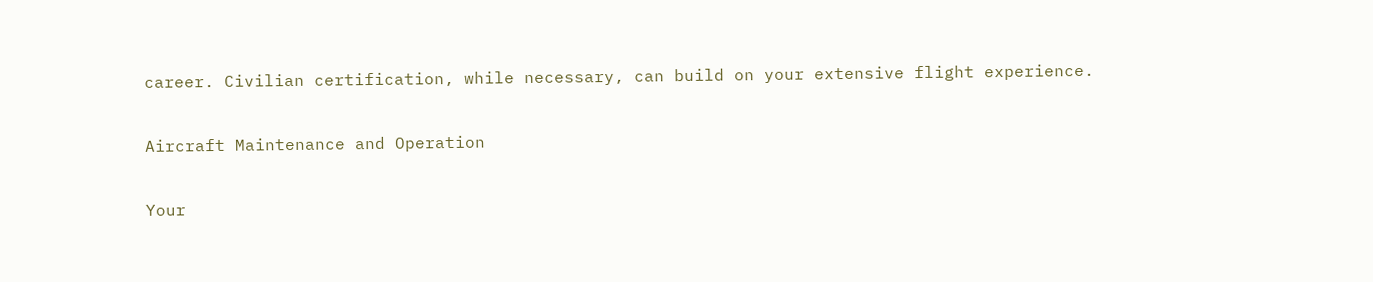career. Civilian certification, while necessary, can build on your extensive flight experience.

Aircraft Maintenance and Operation

Your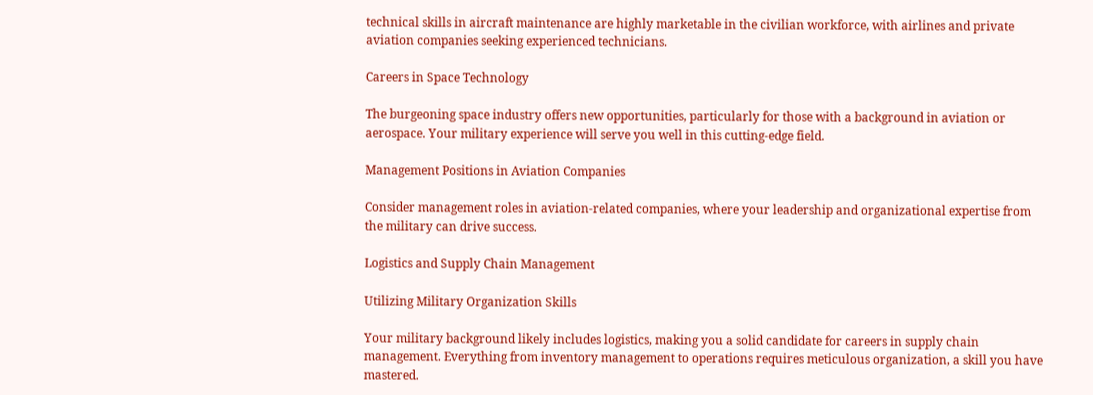technical skills in aircraft maintenance are highly marketable in the civilian workforce, with airlines and private aviation companies seeking experienced technicians.

Careers in Space Technology

The burgeoning space industry offers new opportunities, particularly for those with a background in aviation or aerospace. Your military experience will serve you well in this cutting-edge field.

Management Positions in Aviation Companies

Consider management roles in aviation-related companies, where your leadership and organizational expertise from the military can drive success.

Logistics and Supply Chain Management

Utilizing Military Organization Skills

Your military background likely includes logistics, making you a solid candidate for careers in supply chain management. Everything from inventory management to operations requires meticulous organization, a skill you have mastered.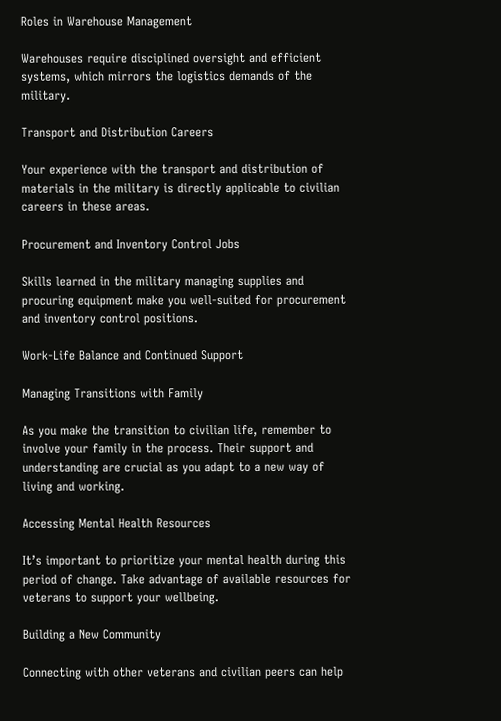Roles in Warehouse Management

Warehouses require disciplined oversight and efficient systems, which mirrors the logistics demands of the military.

Transport and Distribution Careers

Your experience with the transport and distribution of materials in the military is directly applicable to civilian careers in these areas.

Procurement and Inventory Control Jobs

Skills learned in the military managing supplies and procuring equipment make you well-suited for procurement and inventory control positions.

Work-Life Balance and Continued Support

Managing Transitions with Family

As you make the transition to civilian life, remember to involve your family in the process. Their support and understanding are crucial as you adapt to a new way of living and working.

Accessing Mental Health Resources

It’s important to prioritize your mental health during this period of change. Take advantage of available resources for veterans to support your wellbeing.

Building a New Community

Connecting with other veterans and civilian peers can help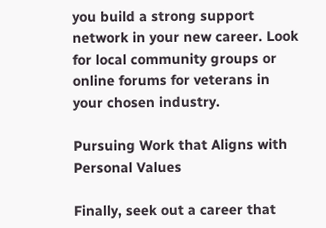you build a strong support network in your new career. Look for local community groups or online forums for veterans in your chosen industry.

Pursuing Work that Aligns with Personal Values

Finally, seek out a career that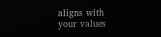aligns with your values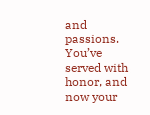and passions. You’ve served with honor, and now your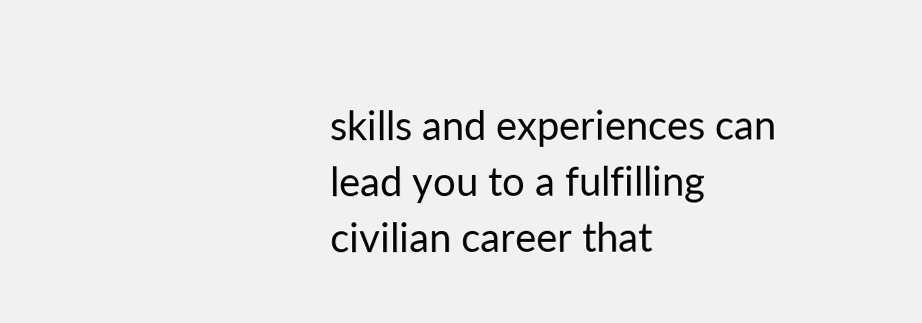skills and experiences can lead you to a fulfilling civilian career that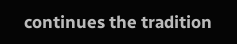continues the tradition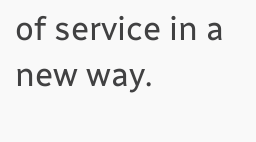of service in a new way.